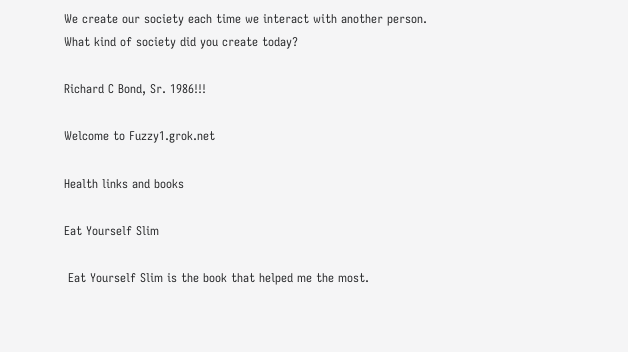We create our society each time we interact with another person.
What kind of society did you create today?

Richard C Bond, Sr. 1986!!!

Welcome to Fuzzy1.grok.net

Health links and books

Eat Yourself Slim

 Eat Yourself Slim is the book that helped me the most.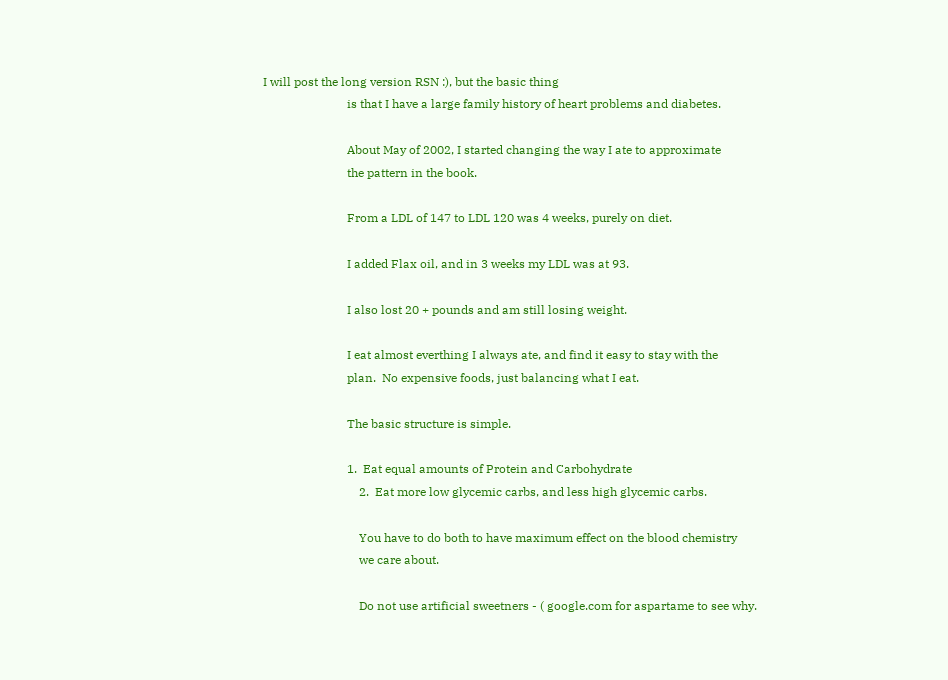I will post the long version RSN :), but the basic thing
                            is that I have a large family history of heart problems and diabetes.

                            About May of 2002, I started changing the way I ate to approximate
                            the pattern in the book.

                            From a LDL of 147 to LDL 120 was 4 weeks, purely on diet.

                            I added Flax oil, and in 3 weeks my LDL was at 93.

                            I also lost 20 + pounds and am still losing weight.

                            I eat almost everthing I always ate, and find it easy to stay with the
                            plan.  No expensive foods, just balancing what I eat.

                            The basic structure is simple.

                            1.  Eat equal amounts of Protein and Carbohydrate
                                2.  Eat more low glycemic carbs, and less high glycemic carbs.

                                You have to do both to have maximum effect on the blood chemistry
                                we care about.

                                Do not use artificial sweetners - ( google.com for aspartame to see why.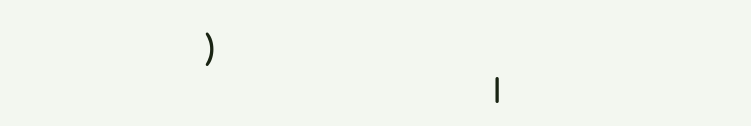)
                                I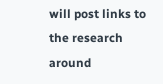will post links to the research around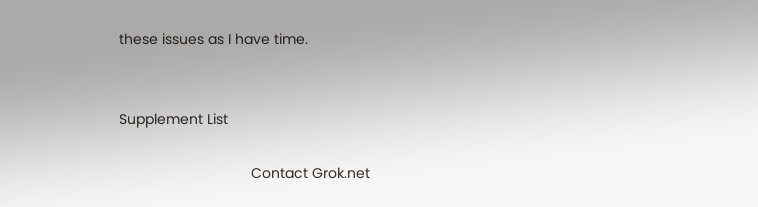these issues as I have time.


Supplement List

                                 Contact Grok.net